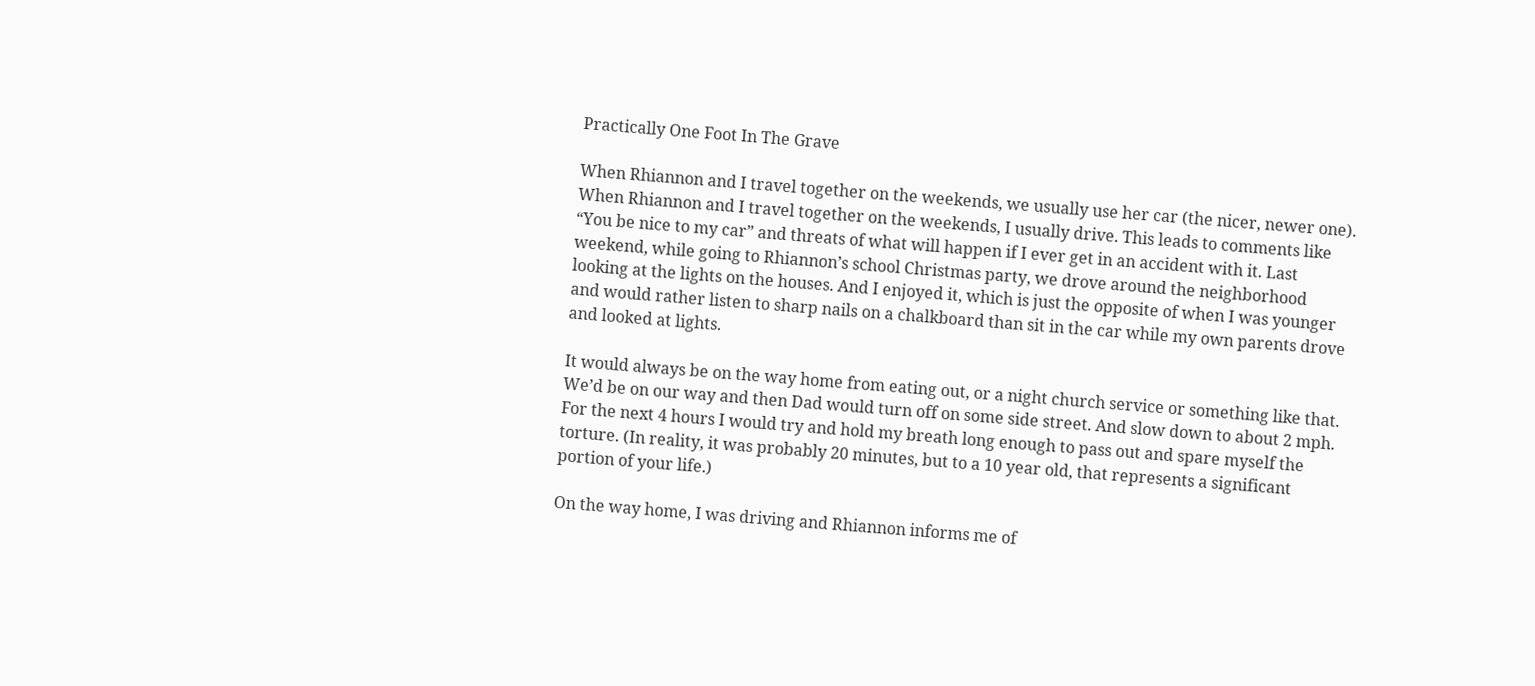Practically One Foot In The Grave

When Rhiannon and I travel together on the weekends, we usually use her car (the nicer, newer one). When Rhiannon and I travel together on the weekends, I usually drive. This leads to comments like “You be nice to my car” and threats of what will happen if I ever get in an accident with it. Last weekend, while going to Rhiannon’s school Christmas party, we drove around the neighborhood looking at the lights on the houses. And I enjoyed it, which is just the opposite of when I was younger and would rather listen to sharp nails on a chalkboard than sit in the car while my own parents drove and looked at lights.

It would always be on the way home from eating out, or a night church service or something like that. We’d be on our way and then Dad would turn off on some side street. And slow down to about 2 mph. For the next 4 hours I would try and hold my breath long enough to pass out and spare myself the torture. (In reality, it was probably 20 minutes, but to a 10 year old, that represents a significant portion of your life.)

On the way home, I was driving and Rhiannon informs me of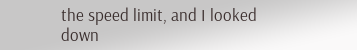the speed limit, and I looked down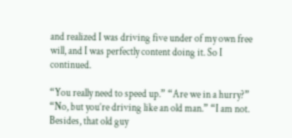and realized I was driving five under of my own free will, and I was perfectly content doing it. So I continued.

“You really need to speed up.” “Are we in a hurry?” “No, but you’re driving like an old man.” “I am not. Besides, that old guy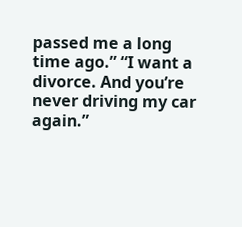passed me a long time ago.” “I want a divorce. And you’re never driving my car again.”